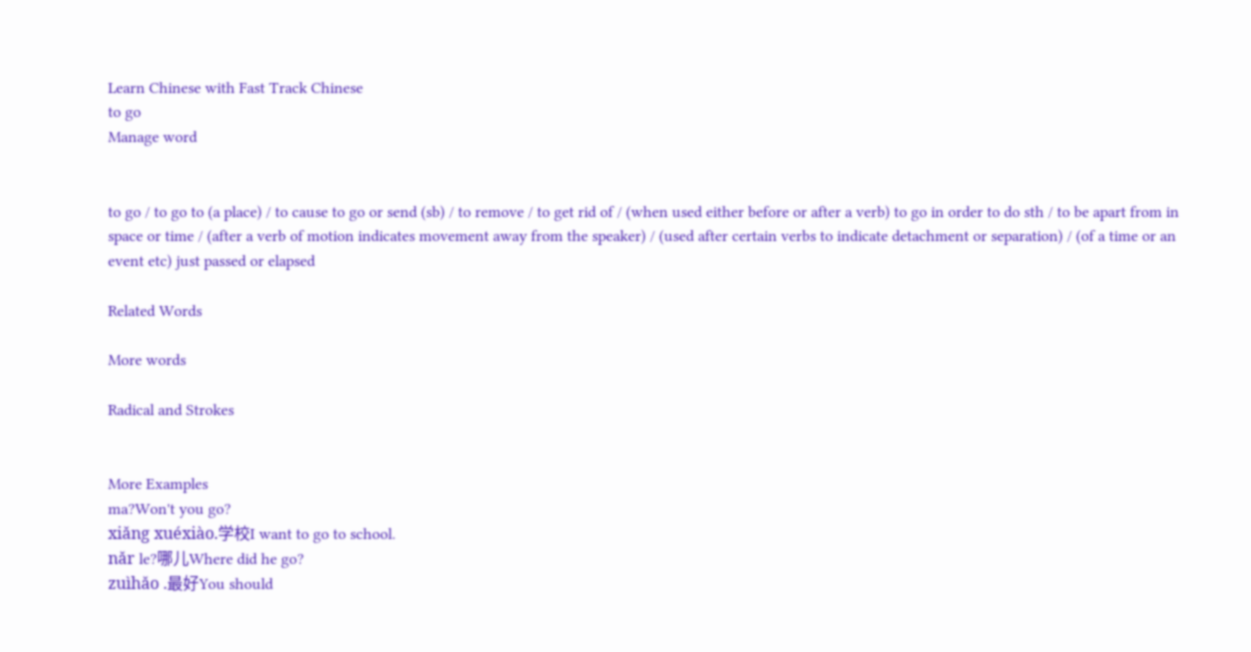Learn Chinese with Fast Track Chinese
to go
Manage word


to go / to go to (a place) / to cause to go or send (sb) / to remove / to get rid of / (when used either before or after a verb) to go in order to do sth / to be apart from in space or time / (after a verb of motion indicates movement away from the speaker) / (used after certain verbs to indicate detachment or separation) / (of a time or an event etc) just passed or elapsed

Related Words

More words

Radical and Strokes


More Examples
ma?Won't you go?
xiǎng xuéxiào.学校I want to go to school.
nǎr le?哪儿Where did he go?
zuìhǎo .最好You should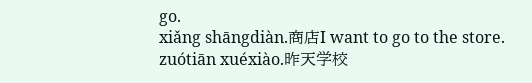go.
xiǎng shāngdiàn.商店I want to go to the store.
zuótiān xuéxiào.昨天学校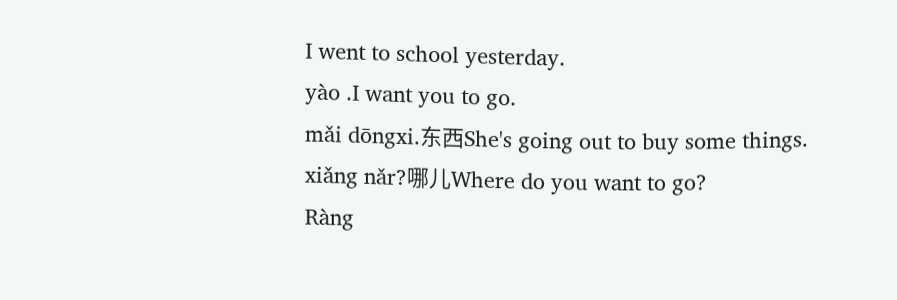I went to school yesterday.
yào .I want you to go.
mǎi dōngxi.东西She's going out to buy some things.
xiǎng nǎr?哪儿Where do you want to go?
Ràng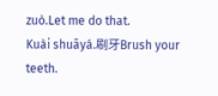zuò.Let me do that.
Kuài shuāyá.刷牙Brush your teeth.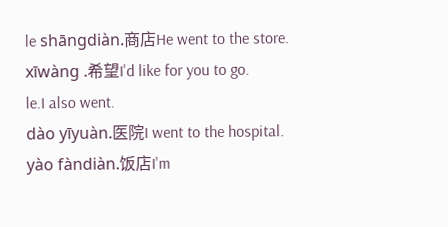le shāngdiàn.商店He went to the store.
xīwàng .希望I'd like for you to go.
le.I also went.
dào yīyuàn.医院I went to the hospital.
yào fàndiàn.饭店I'm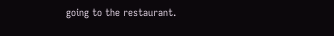going to the restaurant.